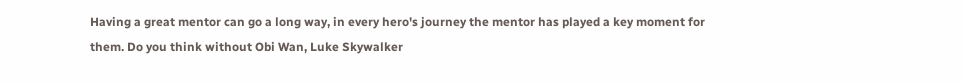Having a great mentor can go a long way, in every hero's journey the mentor has played a key moment for them. Do you think without Obi Wan, Luke Skywalker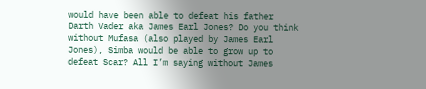would have been able to defeat his father Darth Vader aka James Earl Jones? Do you think without Mufasa (also played by James Earl Jones), Simba would be able to grow up to defeat Scar? All I’m saying without James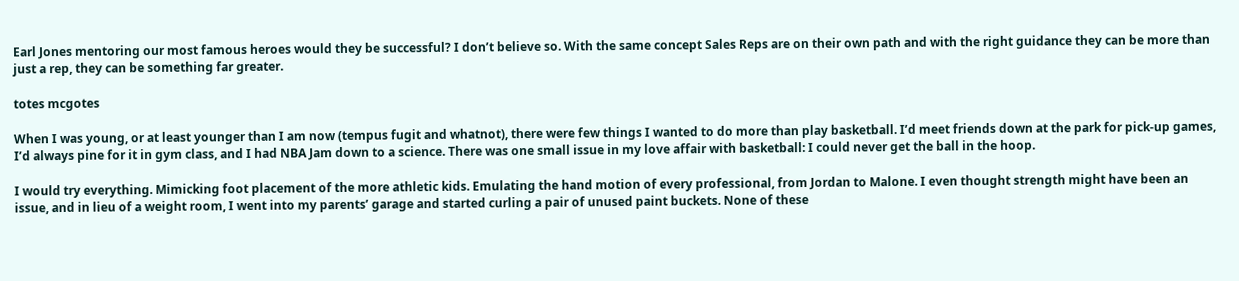Earl Jones mentoring our most famous heroes would they be successful? I don’t believe so. With the same concept Sales Reps are on their own path and with the right guidance they can be more than just a rep, they can be something far greater.

totes mcgotes

When I was young, or at least younger than I am now (tempus fugit and whatnot), there were few things I wanted to do more than play basketball. I’d meet friends down at the park for pick-up games, I’d always pine for it in gym class, and I had NBA Jam down to a science. There was one small issue in my love affair with basketball: I could never get the ball in the hoop.

I would try everything. Mimicking foot placement of the more athletic kids. Emulating the hand motion of every professional, from Jordan to Malone. I even thought strength might have been an issue, and in lieu of a weight room, I went into my parents’ garage and started curling a pair of unused paint buckets. None of these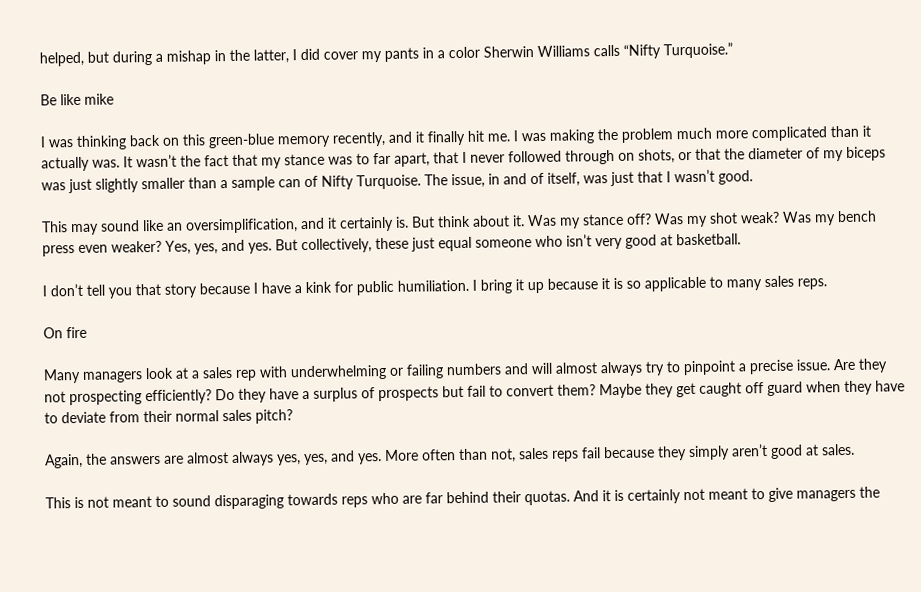helped, but during a mishap in the latter, I did cover my pants in a color Sherwin Williams calls “Nifty Turquoise.”

Be like mike

I was thinking back on this green-blue memory recently, and it finally hit me. I was making the problem much more complicated than it actually was. It wasn’t the fact that my stance was to far apart, that I never followed through on shots, or that the diameter of my biceps was just slightly smaller than a sample can of Nifty Turquoise. The issue, in and of itself, was just that I wasn’t good.

This may sound like an oversimplification, and it certainly is. But think about it. Was my stance off? Was my shot weak? Was my bench press even weaker? Yes, yes, and yes. But collectively, these just equal someone who isn’t very good at basketball.

I don’t tell you that story because I have a kink for public humiliation. I bring it up because it is so applicable to many sales reps.

On fire

Many managers look at a sales rep with underwhelming or failing numbers and will almost always try to pinpoint a precise issue. Are they not prospecting efficiently? Do they have a surplus of prospects but fail to convert them? Maybe they get caught off guard when they have to deviate from their normal sales pitch?

Again, the answers are almost always yes, yes, and yes. More often than not, sales reps fail because they simply aren’t good at sales.

This is not meant to sound disparaging towards reps who are far behind their quotas. And it is certainly not meant to give managers the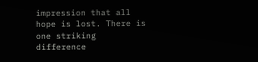impression that all hope is lost. There is one striking difference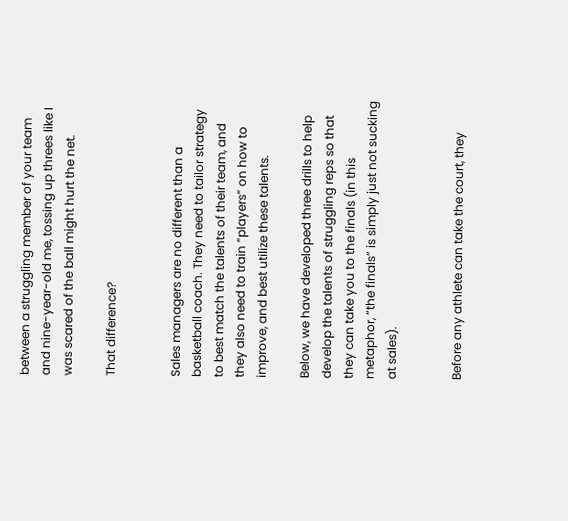between a struggling member of your team and nine-year-old me, tossing up threes like I was scared of the ball might hurt the net.

That difference?


Sales managers are no different than a basketball coach. They need to tailor strategy to best match the talents of their team, and they also need to train “players” on how to improve, and best utilize these talents.

Below, we have developed three drills to help develop the talents of struggling reps so that they can take you to the finals (in this metaphor, “the finals” is simply just not sucking at sales).


Before any athlete can take the court, they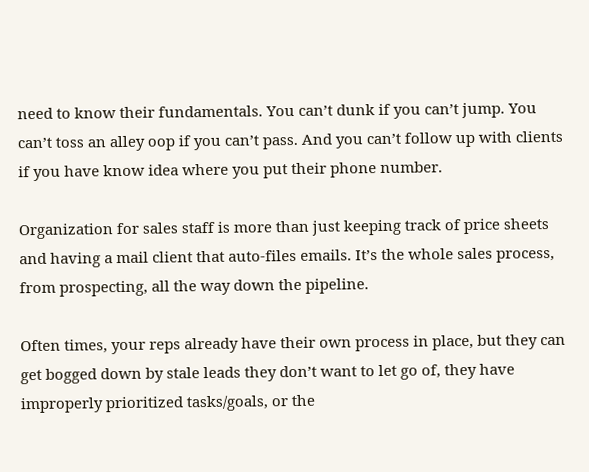need to know their fundamentals. You can’t dunk if you can’t jump. You can’t toss an alley oop if you can’t pass. And you can’t follow up with clients if you have know idea where you put their phone number.

Organization for sales staff is more than just keeping track of price sheets and having a mail client that auto-files emails. It’s the whole sales process, from prospecting, all the way down the pipeline.

Often times, your reps already have their own process in place, but they can get bogged down by stale leads they don’t want to let go of, they have improperly prioritized tasks/goals, or the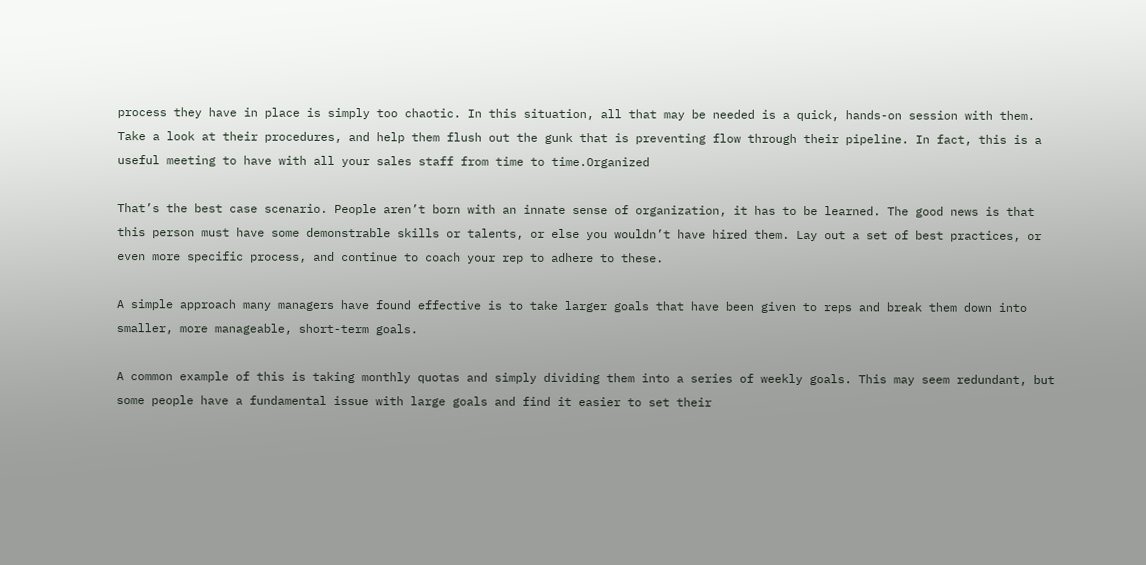process they have in place is simply too chaotic. In this situation, all that may be needed is a quick, hands-on session with them. Take a look at their procedures, and help them flush out the gunk that is preventing flow through their pipeline. In fact, this is a useful meeting to have with all your sales staff from time to time.Organized

That’s the best case scenario. People aren’t born with an innate sense of organization, it has to be learned. The good news is that this person must have some demonstrable skills or talents, or else you wouldn’t have hired them. Lay out a set of best practices, or even more specific process, and continue to coach your rep to adhere to these.

A simple approach many managers have found effective is to take larger goals that have been given to reps and break them down into smaller, more manageable, short-term goals.

A common example of this is taking monthly quotas and simply dividing them into a series of weekly goals. This may seem redundant, but some people have a fundamental issue with large goals and find it easier to set their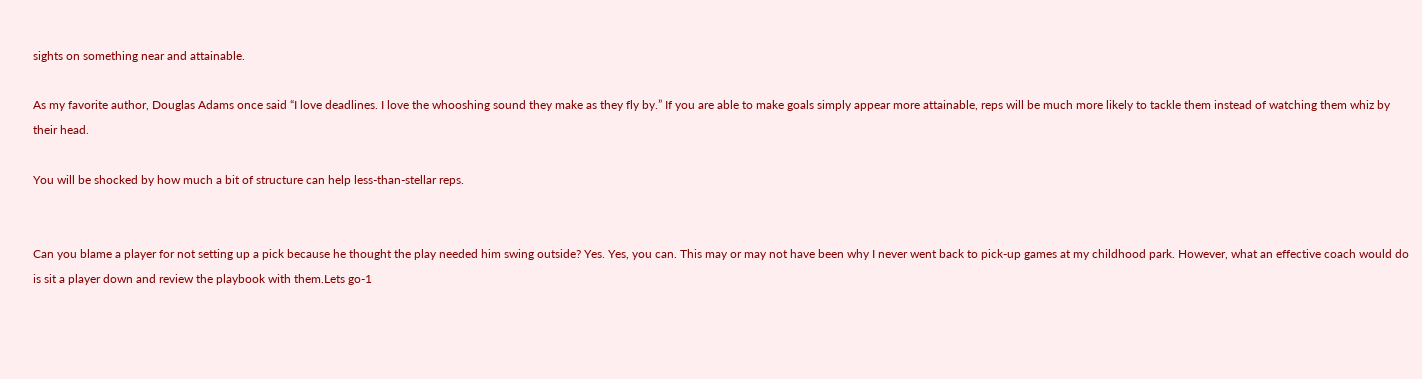sights on something near and attainable.

As my favorite author, Douglas Adams once said “I love deadlines. I love the whooshing sound they make as they fly by.” If you are able to make goals simply appear more attainable, reps will be much more likely to tackle them instead of watching them whiz by their head.

You will be shocked by how much a bit of structure can help less-than-stellar reps.


Can you blame a player for not setting up a pick because he thought the play needed him swing outside? Yes. Yes, you can. This may or may not have been why I never went back to pick-up games at my childhood park. However, what an effective coach would do is sit a player down and review the playbook with them.Lets go-1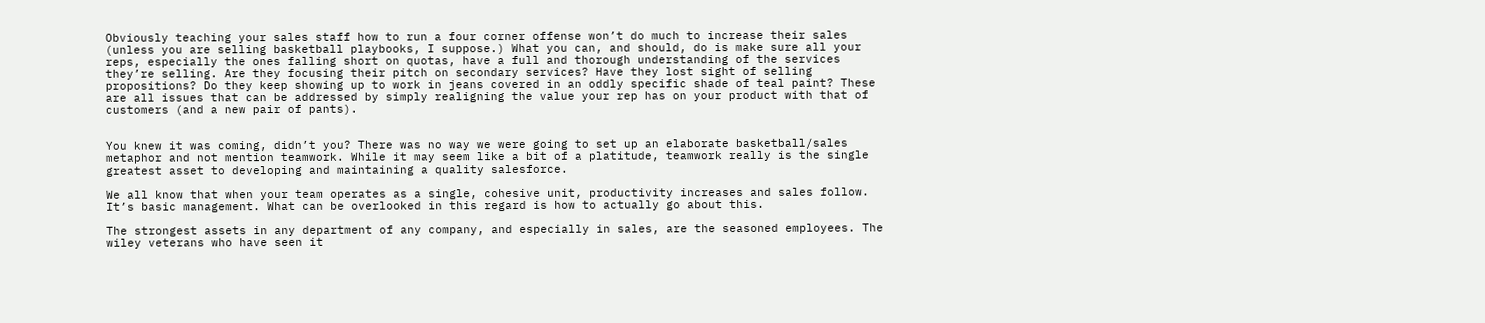Obviously teaching your sales staff how to run a four corner offense won’t do much to increase their sales (unless you are selling basketball playbooks, I suppose.) What you can, and should, do is make sure all your reps, especially the ones falling short on quotas, have a full and thorough understanding of the services they’re selling. Are they focusing their pitch on secondary services? Have they lost sight of selling propositions? Do they keep showing up to work in jeans covered in an oddly specific shade of teal paint? These are all issues that can be addressed by simply realigning the value your rep has on your product with that of customers (and a new pair of pants).


You knew it was coming, didn’t you? There was no way we were going to set up an elaborate basketball/sales metaphor and not mention teamwork. While it may seem like a bit of a platitude, teamwork really is the single greatest asset to developing and maintaining a quality salesforce.

We all know that when your team operates as a single, cohesive unit, productivity increases and sales follow. It’s basic management. What can be overlooked in this regard is how to actually go about this.

The strongest assets in any department of any company, and especially in sales, are the seasoned employees. The wiley veterans who have seen it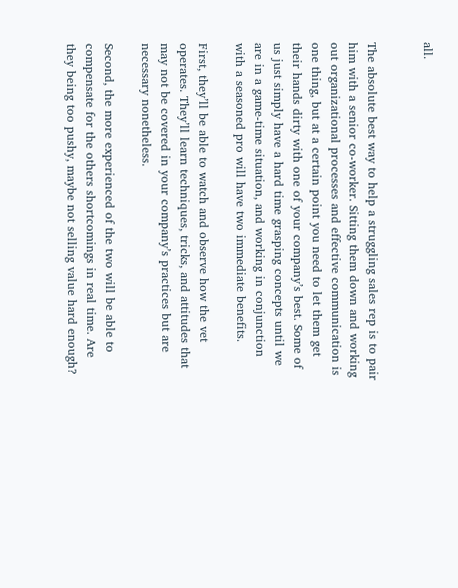all.


The absolute best way to help a struggling sales rep is to pair him with a senior co-worker. Sitting them down and working out organizational processes and effective communication is one thing, but at a certain point you need to let them get their hands dirty with one of your company’s best. Some of us just simply have a hard time grasping concepts until we are in a game-time situation, and working in conjunction with a seasoned pro will have two immediate benefits.

First, they’ll be able to watch and observe how the vet operates. They’ll learn techniques, tricks, and attitudes that may not be covered in your company’s practices but are necessary nonetheless.

Second, the more experienced of the two will be able to compensate for the others shortcomings in real time. Are they being too pushy, maybe not selling value hard enough?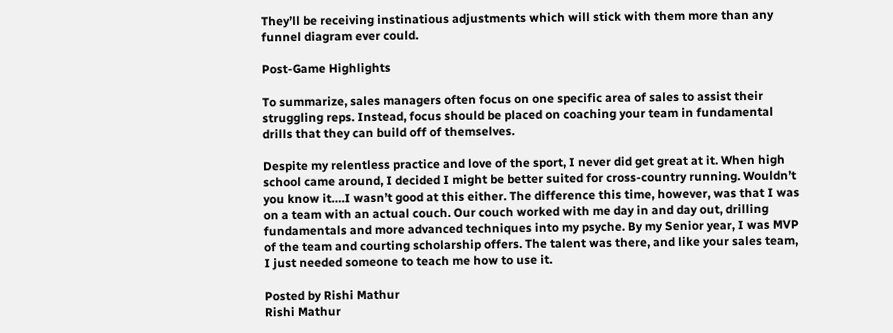They’ll be receiving instinatious adjustments which will stick with them more than any funnel diagram ever could.

Post-Game Highlights

To summarize, sales managers often focus on one specific area of sales to assist their struggling reps. Instead, focus should be placed on coaching your team in fundamental drills that they can build off of themselves.

Despite my relentless practice and love of the sport, I never did get great at it. When high school came around, I decided I might be better suited for cross-country running. Wouldn’t you know it….I wasn’t good at this either. The difference this time, however, was that I was on a team with an actual couch. Our couch worked with me day in and day out, drilling fundamentals and more advanced techniques into my psyche. By my Senior year, I was MVP of the team and courting scholarship offers. The talent was there, and like your sales team, I just needed someone to teach me how to use it.

Posted by Rishi Mathur
Rishi Mathur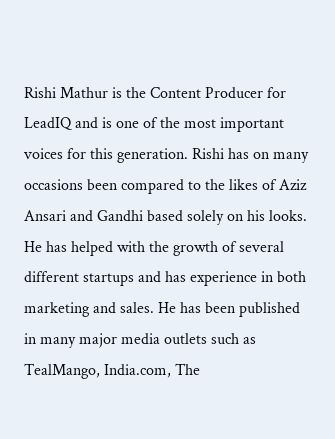Rishi Mathur is the Content Producer for LeadIQ and is one of the most important voices for this generation. Rishi has on many occasions been compared to the likes of Aziz Ansari and Gandhi based solely on his looks. He has helped with the growth of several different startups and has experience in both marketing and sales. He has been published in many major media outlets such as TealMango, India.com, The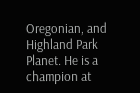Oregonian, and Highland Park Planet. He is a champion at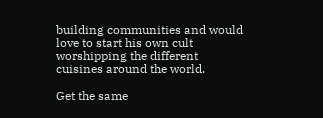building communities and would love to start his own cult worshipping the different cuisines around the world.

Get the same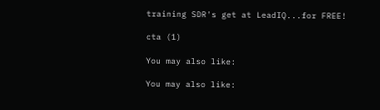training SDR's get at LeadIQ...for FREE!

cta (1)

You may also like:

You may also like: